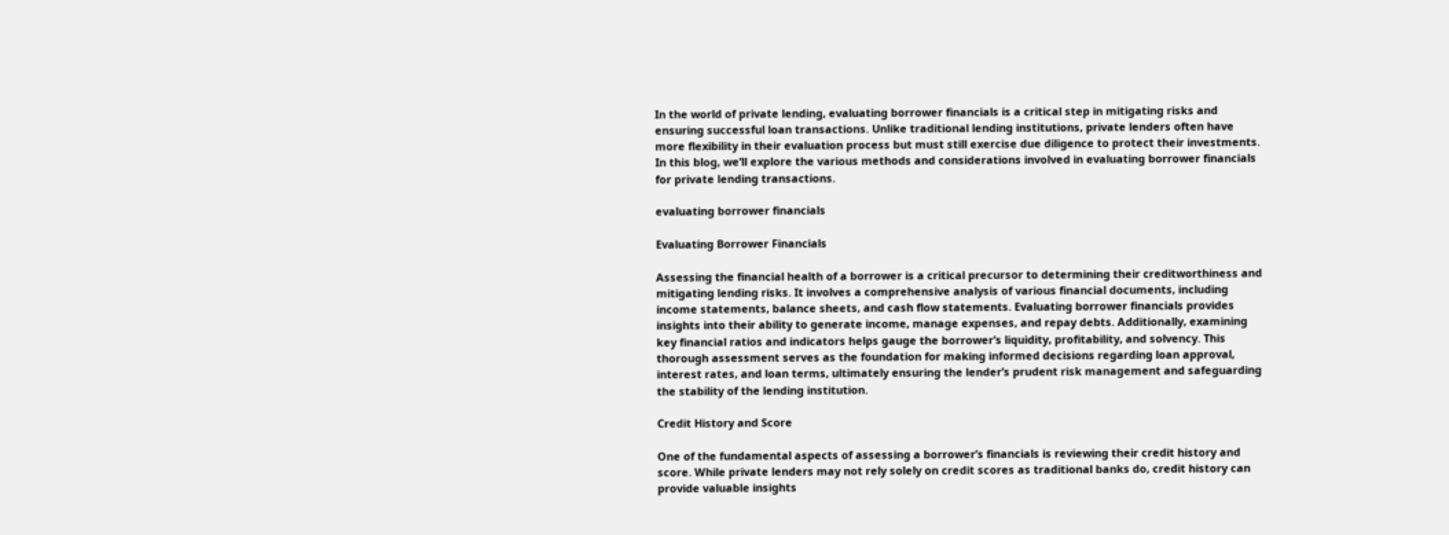In the world of private lending, evaluating borrower financials is a critical step in mitigating risks and ensuring successful loan transactions. Unlike traditional lending institutions, private lenders often have more flexibility in their evaluation process but must still exercise due diligence to protect their investments. In this blog, we’ll explore the various methods and considerations involved in evaluating borrower financials for private lending transactions.

evaluating borrower financials

Evaluating Borrower Financials

Assessing the financial health of a borrower is a critical precursor to determining their creditworthiness and mitigating lending risks. It involves a comprehensive analysis of various financial documents, including income statements, balance sheets, and cash flow statements. Evaluating borrower financials provides insights into their ability to generate income, manage expenses, and repay debts. Additionally, examining key financial ratios and indicators helps gauge the borrower’s liquidity, profitability, and solvency. This thorough assessment serves as the foundation for making informed decisions regarding loan approval, interest rates, and loan terms, ultimately ensuring the lender’s prudent risk management and safeguarding the stability of the lending institution.

Credit History and Score

One of the fundamental aspects of assessing a borrower’s financials is reviewing their credit history and score. While private lenders may not rely solely on credit scores as traditional banks do, credit history can provide valuable insights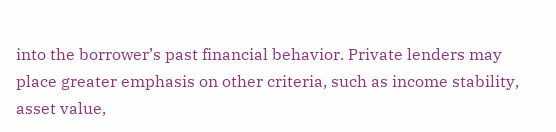into the borrower’s past financial behavior. Private lenders may place greater emphasis on other criteria, such as income stability, asset value,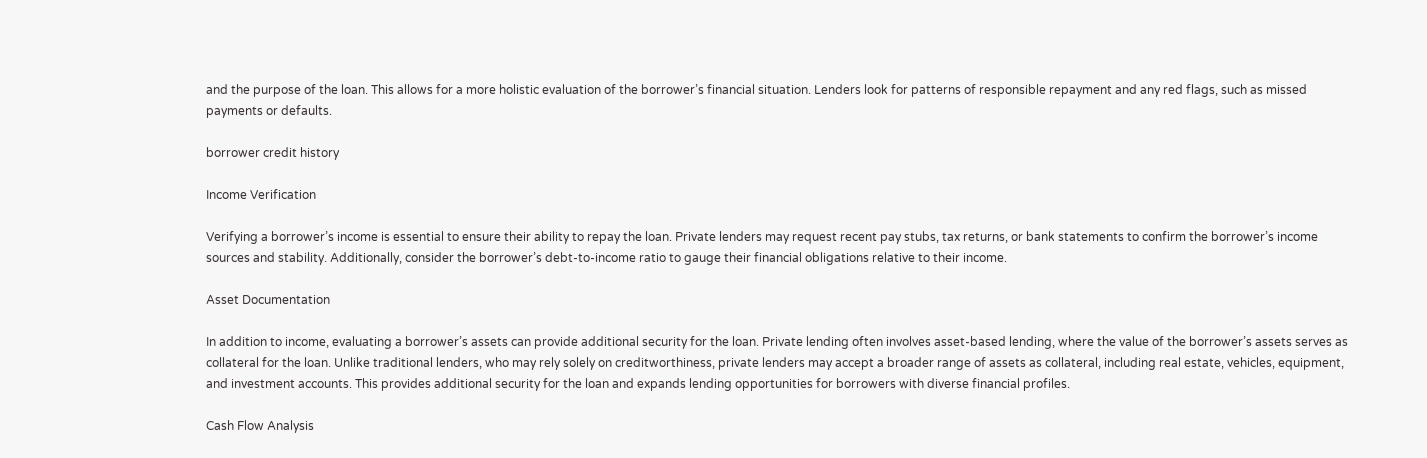and the purpose of the loan. This allows for a more holistic evaluation of the borrower’s financial situation. Lenders look for patterns of responsible repayment and any red flags, such as missed payments or defaults.

borrower credit history

Income Verification

Verifying a borrower’s income is essential to ensure their ability to repay the loan. Private lenders may request recent pay stubs, tax returns, or bank statements to confirm the borrower’s income sources and stability. Additionally, consider the borrower’s debt-to-income ratio to gauge their financial obligations relative to their income.

Asset Documentation

In addition to income, evaluating a borrower’s assets can provide additional security for the loan. Private lending often involves asset-based lending, where the value of the borrower’s assets serves as collateral for the loan. Unlike traditional lenders, who may rely solely on creditworthiness, private lenders may accept a broader range of assets as collateral, including real estate, vehicles, equipment, and investment accounts. This provides additional security for the loan and expands lending opportunities for borrowers with diverse financial profiles.

Cash Flow Analysis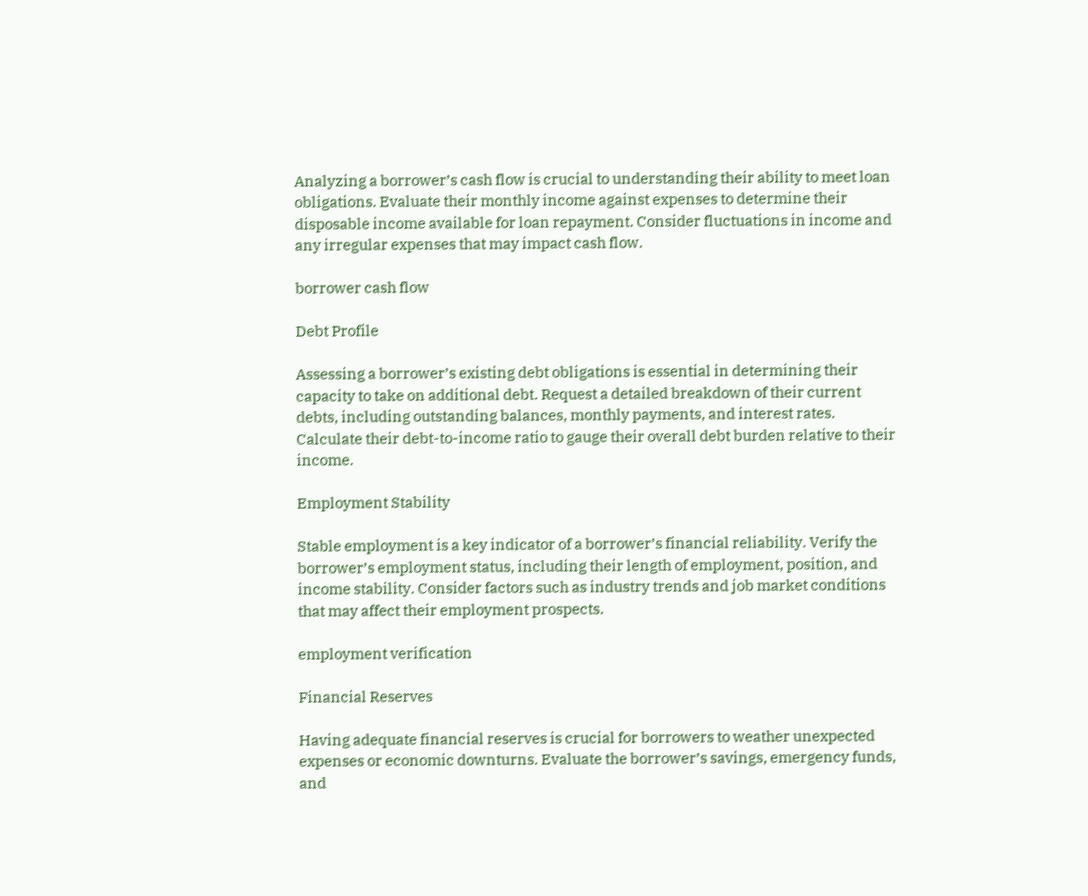Analyzing a borrower’s cash flow is crucial to understanding their ability to meet loan obligations. Evaluate their monthly income against expenses to determine their disposable income available for loan repayment. Consider fluctuations in income and any irregular expenses that may impact cash flow.

borrower cash flow

Debt Profile

Assessing a borrower’s existing debt obligations is essential in determining their capacity to take on additional debt. Request a detailed breakdown of their current debts, including outstanding balances, monthly payments, and interest rates. Calculate their debt-to-income ratio to gauge their overall debt burden relative to their income.

Employment Stability

Stable employment is a key indicator of a borrower’s financial reliability. Verify the borrower’s employment status, including their length of employment, position, and income stability. Consider factors such as industry trends and job market conditions that may affect their employment prospects.

employment verification

Financial Reserves

Having adequate financial reserves is crucial for borrowers to weather unexpected expenses or economic downturns. Evaluate the borrower’s savings, emergency funds, and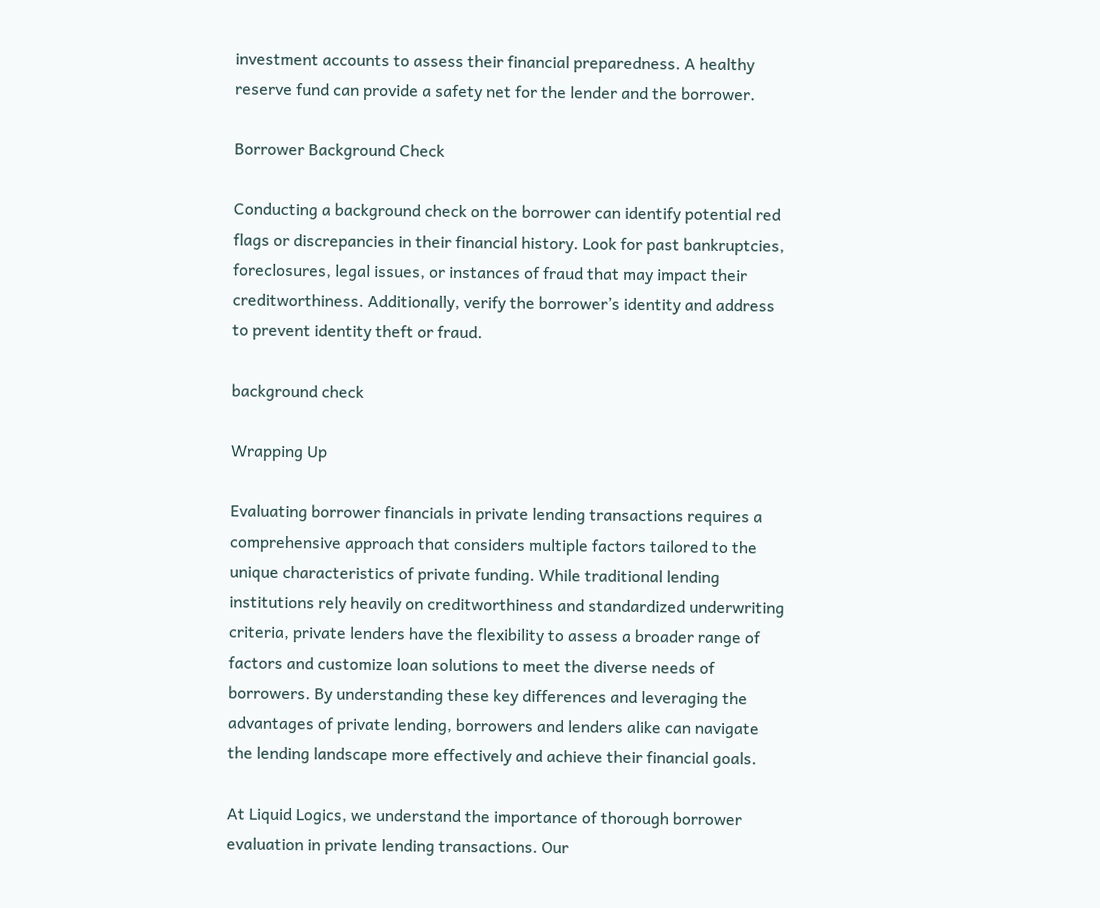investment accounts to assess their financial preparedness. A healthy reserve fund can provide a safety net for the lender and the borrower.

Borrower Background Check

Conducting a background check on the borrower can identify potential red flags or discrepancies in their financial history. Look for past bankruptcies, foreclosures, legal issues, or instances of fraud that may impact their creditworthiness. Additionally, verify the borrower’s identity and address to prevent identity theft or fraud.

background check

Wrapping Up

Evaluating borrower financials in private lending transactions requires a comprehensive approach that considers multiple factors tailored to the unique characteristics of private funding. While traditional lending institutions rely heavily on creditworthiness and standardized underwriting criteria, private lenders have the flexibility to assess a broader range of factors and customize loan solutions to meet the diverse needs of borrowers. By understanding these key differences and leveraging the advantages of private lending, borrowers and lenders alike can navigate the lending landscape more effectively and achieve their financial goals.

At Liquid Logics, we understand the importance of thorough borrower evaluation in private lending transactions. Our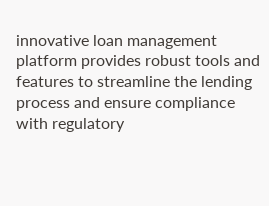innovative loan management platform provides robust tools and features to streamline the lending process and ensure compliance with regulatory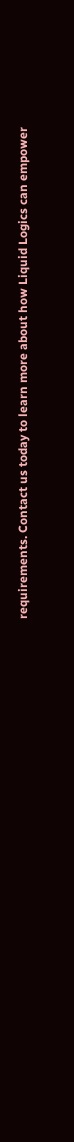requirements. Contact us today to learn more about how Liquid Logics can empower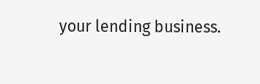your lending business.